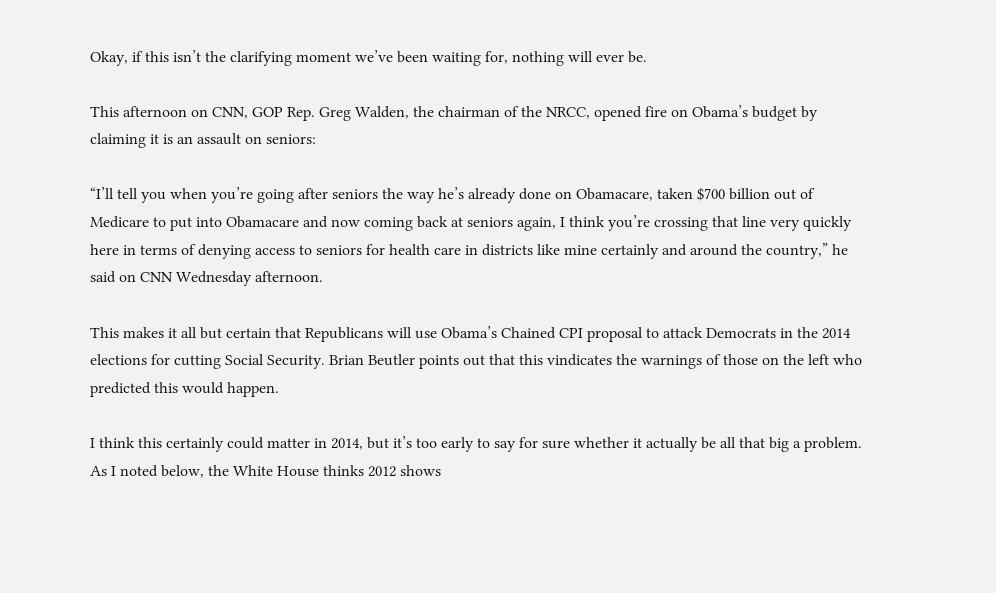Okay, if this isn’t the clarifying moment we’ve been waiting for, nothing will ever be.

This afternoon on CNN, GOP Rep. Greg Walden, the chairman of the NRCC, opened fire on Obama’s budget by claiming it is an assault on seniors:

“I’ll tell you when you’re going after seniors the way he’s already done on Obamacare, taken $700 billion out of Medicare to put into Obamacare and now coming back at seniors again, I think you’re crossing that line very quickly here in terms of denying access to seniors for health care in districts like mine certainly and around the country,” he said on CNN Wednesday afternoon.

This makes it all but certain that Republicans will use Obama’s Chained CPI proposal to attack Democrats in the 2014 elections for cutting Social Security. Brian Beutler points out that this vindicates the warnings of those on the left who predicted this would happen.

I think this certainly could matter in 2014, but it’s too early to say for sure whether it actually be all that big a problem. As I noted below, the White House thinks 2012 shows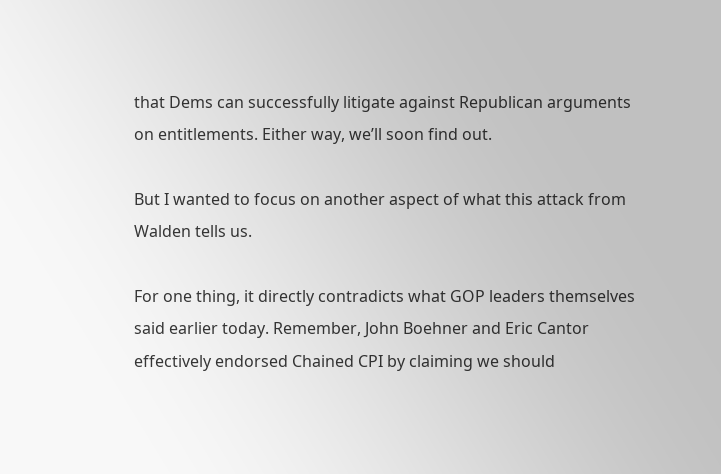that Dems can successfully litigate against Republican arguments on entitlements. Either way, we’ll soon find out.

But I wanted to focus on another aspect of what this attack from Walden tells us.

For one thing, it directly contradicts what GOP leaders themselves said earlier today. Remember, John Boehner and Eric Cantor effectively endorsed Chained CPI by claiming we should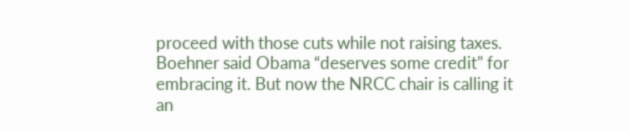proceed with those cuts while not raising taxes. Boehner said Obama “deserves some credit” for embracing it. But now the NRCC chair is calling it an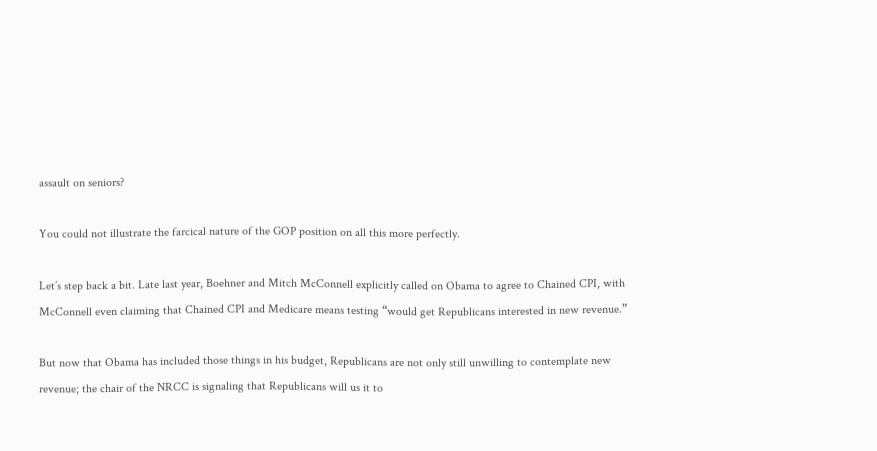assault on seniors?

You could not illustrate the farcical nature of the GOP position on all this more perfectly.

Let’s step back a bit. Late last year, Boehner and Mitch McConnell explicitly called on Obama to agree to Chained CPI, with McConnell even claiming that Chained CPI and Medicare means testing “would get Republicans interested in new revenue.”

But now that Obama has included those things in his budget, Republicans are not only still unwilling to contemplate new revenue; the chair of the NRCC is signaling that Republicans will us it to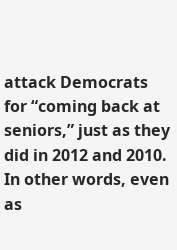attack Democrats for “coming back at seniors,” just as they did in 2012 and 2010. In other words, even as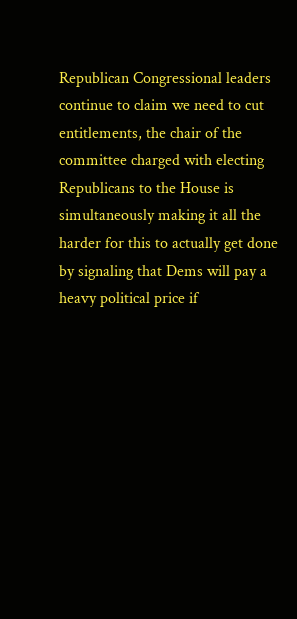Republican Congressional leaders continue to claim we need to cut entitlements, the chair of the committee charged with electing Republicans to the House is simultaneously making it all the harder for this to actually get done by signaling that Dems will pay a heavy political price if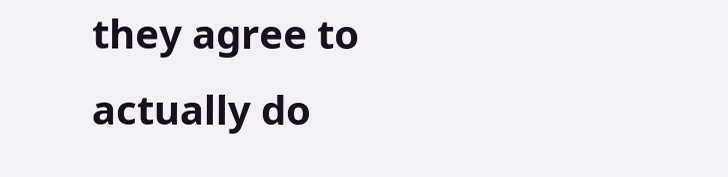they agree to actually do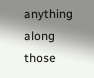anything along those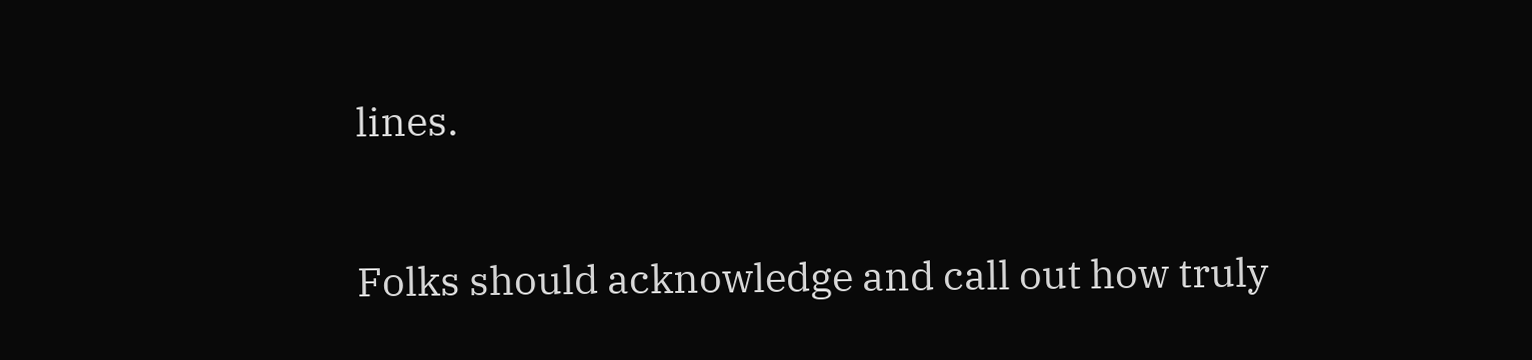lines.

Folks should acknowledge and call out how truly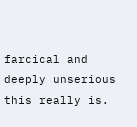farcical and deeply unserious this really is.